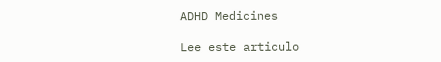ADHD Medicines

Lee este articulo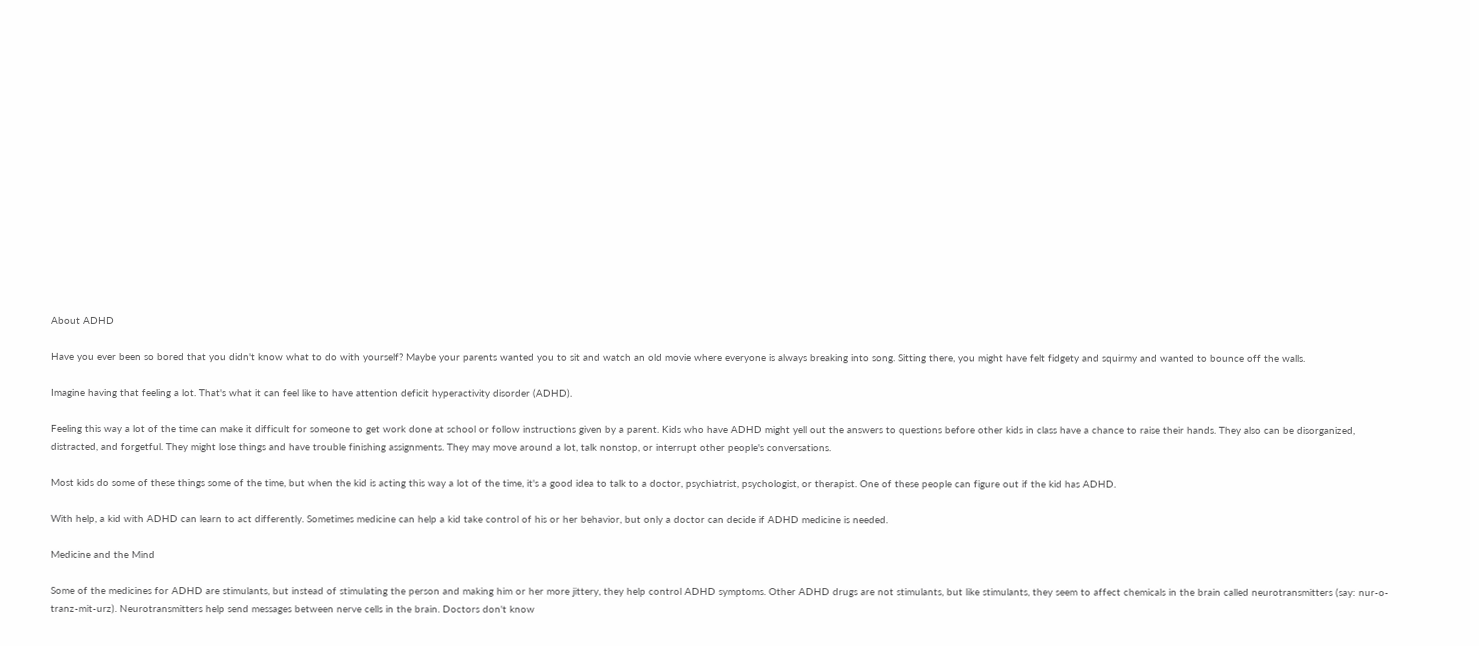About ADHD

Have you ever been so bored that you didn't know what to do with yourself? Maybe your parents wanted you to sit and watch an old movie where everyone is always breaking into song. Sitting there, you might have felt fidgety and squirmy and wanted to bounce off the walls.

Imagine having that feeling a lot. That's what it can feel like to have attention deficit hyperactivity disorder (ADHD).

Feeling this way a lot of the time can make it difficult for someone to get work done at school or follow instructions given by a parent. Kids who have ADHD might yell out the answers to questions before other kids in class have a chance to raise their hands. They also can be disorganized, distracted, and forgetful. They might lose things and have trouble finishing assignments. They may move around a lot, talk nonstop, or interrupt other people's conversations.

Most kids do some of these things some of the time, but when the kid is acting this way a lot of the time, it's a good idea to talk to a doctor, psychiatrist, psychologist, or therapist. One of these people can figure out if the kid has ADHD.

With help, a kid with ADHD can learn to act differently. Sometimes medicine can help a kid take control of his or her behavior, but only a doctor can decide if ADHD medicine is needed.

Medicine and the Mind

Some of the medicines for ADHD are stimulants, but instead of stimulating the person and making him or her more jittery, they help control ADHD symptoms. Other ADHD drugs are not stimulants, but like stimulants, they seem to affect chemicals in the brain called neurotransmitters (say: nur-o-tranz-mit-urz). Neurotransmitters help send messages between nerve cells in the brain. Doctors don't know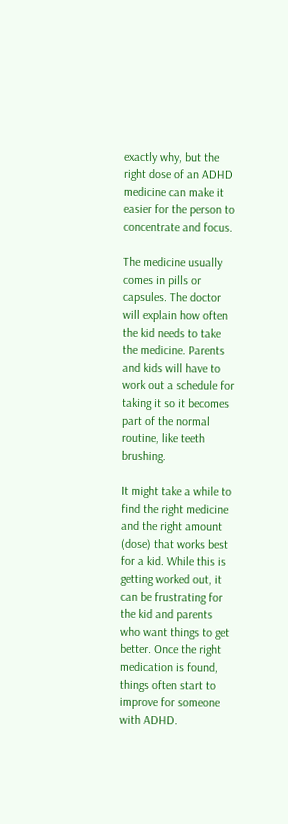exactly why, but the right dose of an ADHD medicine can make it easier for the person to concentrate and focus.

The medicine usually comes in pills or capsules. The doctor will explain how often the kid needs to take the medicine. Parents and kids will have to work out a schedule for taking it so it becomes part of the normal routine, like teeth brushing.

It might take a while to find the right medicine and the right amount (dose) that works best for a kid. While this is getting worked out, it can be frustrating for the kid and parents who want things to get better. Once the right medication is found, things often start to improve for someone with ADHD.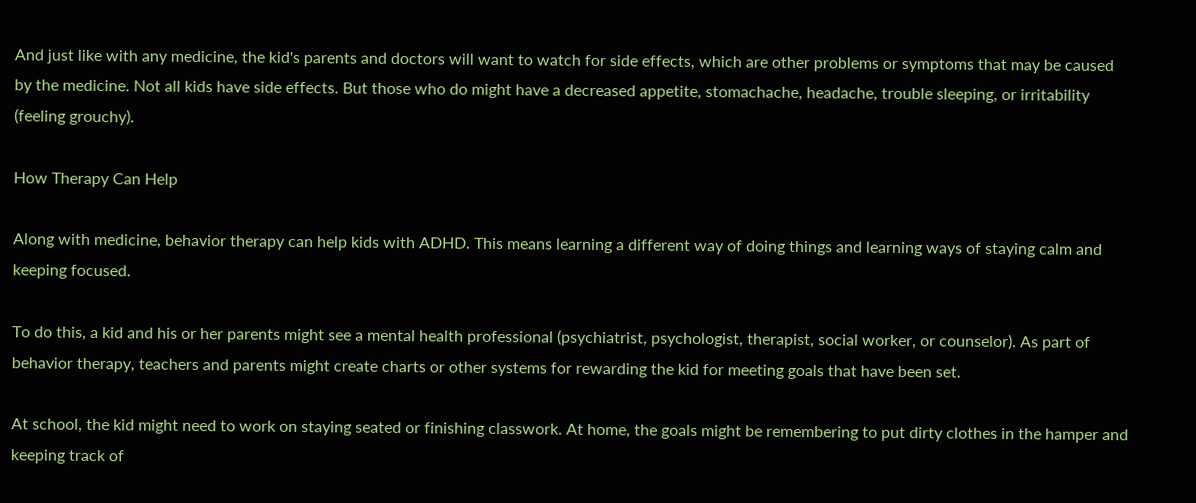And just like with any medicine, the kid's parents and doctors will want to watch for side effects, which are other problems or symptoms that may be caused by the medicine. Not all kids have side effects. But those who do might have a decreased appetite, stomachache, headache, trouble sleeping, or irritability (feeling grouchy).

How Therapy Can Help

Along with medicine, behavior therapy can help kids with ADHD. This means learning a different way of doing things and learning ways of staying calm and keeping focused.

To do this, a kid and his or her parents might see a mental health professional (psychiatrist, psychologist, therapist, social worker, or counselor). As part of behavior therapy, teachers and parents might create charts or other systems for rewarding the kid for meeting goals that have been set.

At school, the kid might need to work on staying seated or finishing classwork. At home, the goals might be remembering to put dirty clothes in the hamper and keeping track of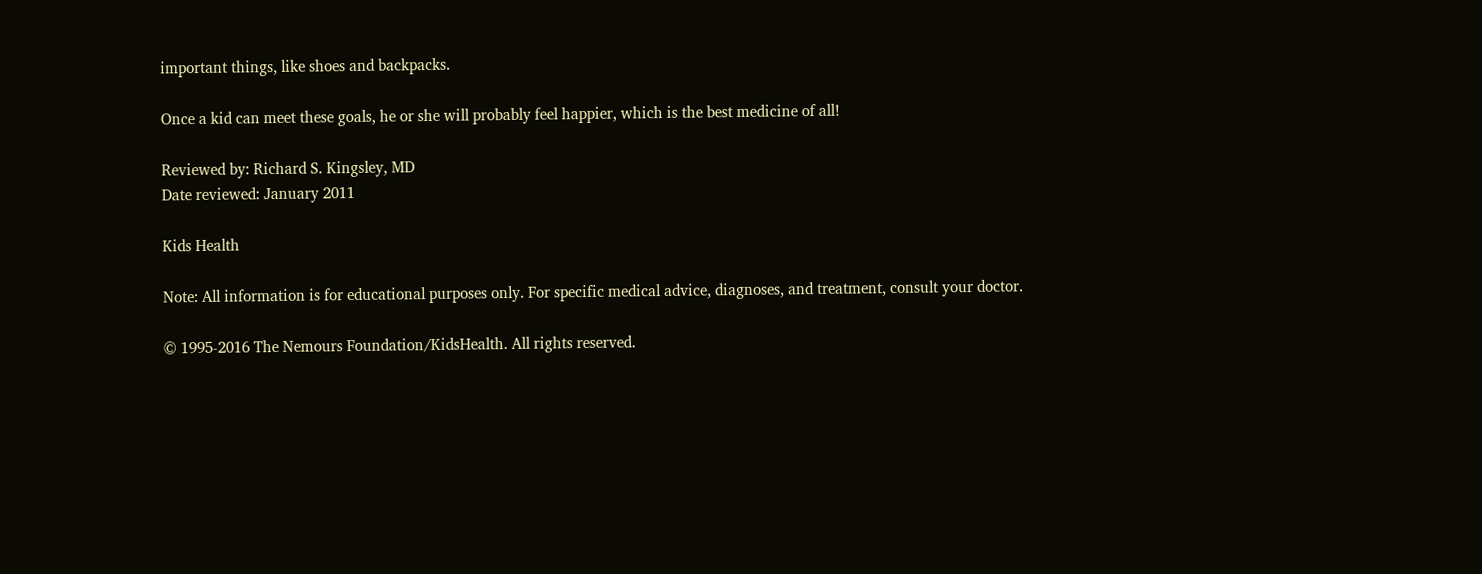important things, like shoes and backpacks.

Once a kid can meet these goals, he or she will probably feel happier, which is the best medicine of all!

Reviewed by: Richard S. Kingsley, MD
Date reviewed: January 2011

Kids Health

Note: All information is for educational purposes only. For specific medical advice, diagnoses, and treatment, consult your doctor.

© 1995-2016 The Nemours Foundation/KidsHealth. All rights reserved.